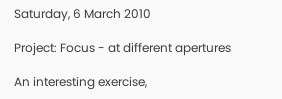Saturday, 6 March 2010

Project: Focus - at different apertures

An interesting exercise,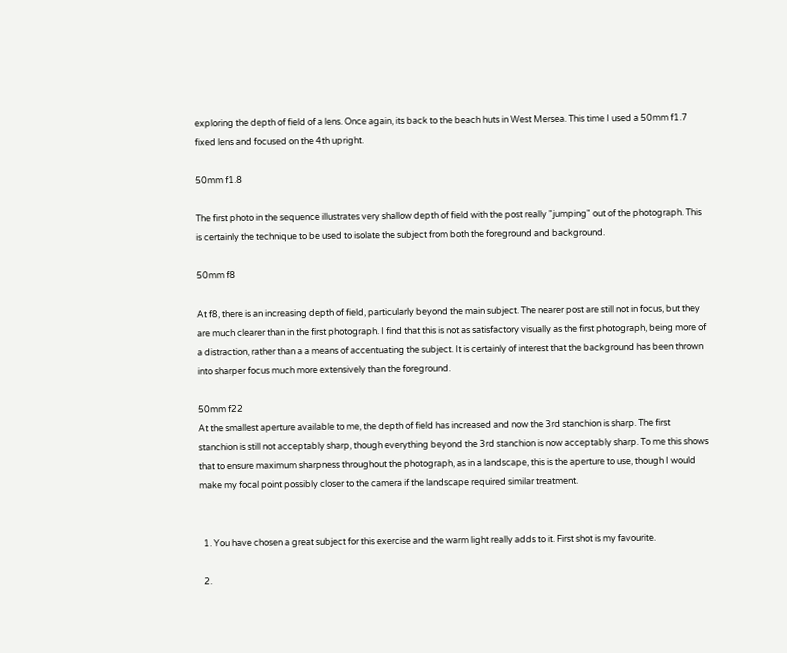exploring the depth of field of a lens. Once again, its back to the beach huts in West Mersea. This time I used a 50mm f1.7 fixed lens and focused on the 4th upright.

50mm f1.8

The first photo in the sequence illustrates very shallow depth of field with the post really "jumping" out of the photograph. This is certainly the technique to be used to isolate the subject from both the foreground and background.

50mm f8

At f8, there is an increasing depth of field, particularly beyond the main subject. The nearer post are still not in focus, but they are much clearer than in the first photograph. I find that this is not as satisfactory visually as the first photograph, being more of a distraction, rather than a a means of accentuating the subject. It is certainly of interest that the background has been thrown into sharper focus much more extensively than the foreground.

50mm f22
At the smallest aperture available to me, the depth of field has increased and now the 3rd stanchion is sharp. The first stanchion is still not acceptably sharp, though everything beyond the 3rd stanchion is now acceptably sharp. To me this shows that to ensure maximum sharpness throughout the photograph, as in a landscape, this is the aperture to use, though I would make my focal point possibly closer to the camera if the landscape required similar treatment.


  1. You have chosen a great subject for this exercise and the warm light really adds to it. First shot is my favourite.

  2.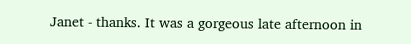Janet - thanks. It was a gorgeous late afternoon in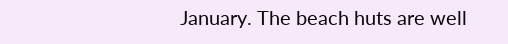January. The beach huts are well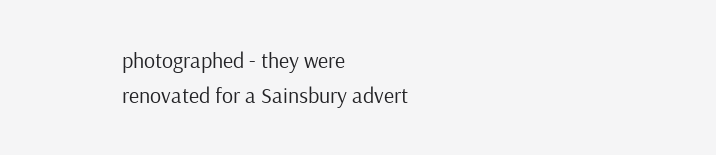photographed - they were renovated for a Sainsbury advert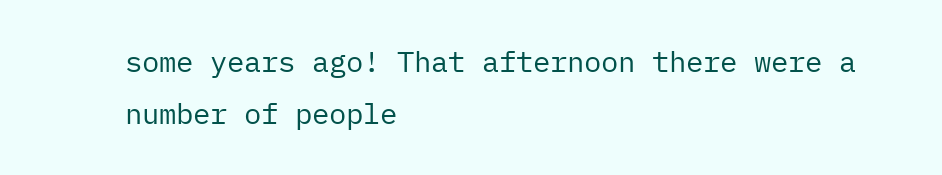some years ago! That afternoon there were a number of people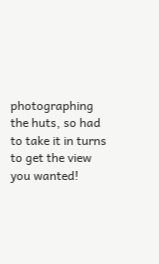photographing the huts, so had to take it in turns to get the view you wanted!